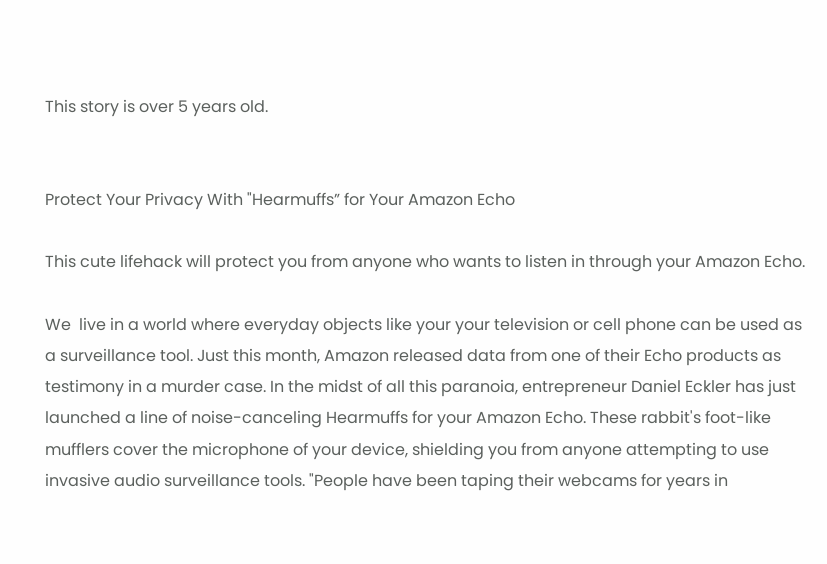This story is over 5 years old.


Protect Your Privacy With "Hearmuffs” for Your Amazon Echo

This cute lifehack will protect you from anyone who wants to listen in through your Amazon Echo.

We  live in a world where everyday objects like your your television or cell phone can be used as a surveillance tool. Just this month, Amazon released data from one of their Echo products as testimony in a murder case. In the midst of all this paranoia, entrepreneur Daniel Eckler has just launched a line of noise-canceling Hearmuffs for your Amazon Echo. These rabbit's foot-like mufflers cover the microphone of your device, shielding you from anyone attempting to use invasive audio surveillance tools. "People have been taping their webcams for years in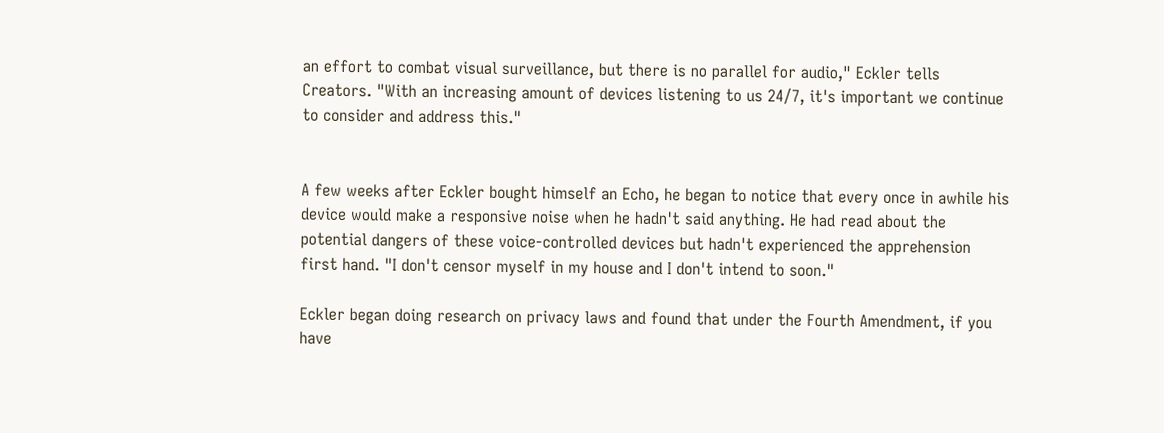an effort to combat visual surveillance, but there is no parallel for audio," Eckler tells Creators. "With an increasing amount of devices listening to us 24/7, it's important we continue to consider and address this."


A few weeks after Eckler bought himself an Echo, he began to notice that every once in awhile his device would make a responsive noise when he hadn't said anything. He had read about the potential dangers of these voice-controlled devices but hadn't experienced the apprehension first hand. "I don't censor myself in my house and I don't intend to soon."

Eckler began doing research on privacy laws and found that under the Fourth Amendment, if you have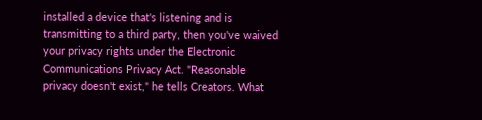installed a device that's listening and is transmitting to a third party, then you've waived your privacy rights under the Electronic Communications Privacy Act. "Reasonable privacy doesn't exist," he tells Creators. What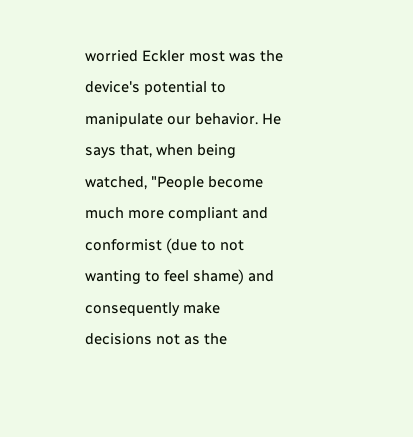worried Eckler most was the device's potential to manipulate our behavior. He says that, when being watched, "People become much more compliant and conformist (due to not wanting to feel shame) and consequently make decisions not as the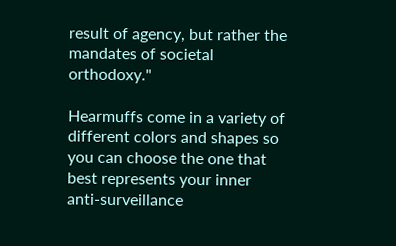result of agency, but rather the mandates of societal orthodoxy."

Hearmuffs come in a variety of different colors and shapes so you can choose the one that best represents your inner anti-surveillance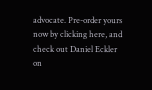advocate. Pre-order yours now by clicking here, and check out Daniel Eckler on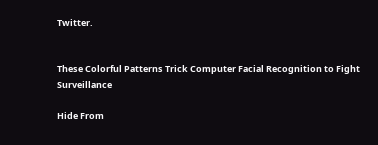Twitter.


These Colorful Patterns Trick Computer Facial Recognition to Fight Surveillance

Hide From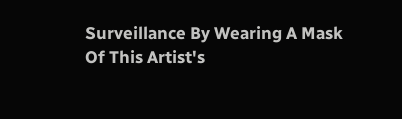Surveillance By Wearing A Mask Of This Artist's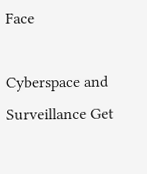Face

Cyberspace and Surveillance Get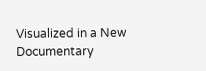Visualized in a New Documentary